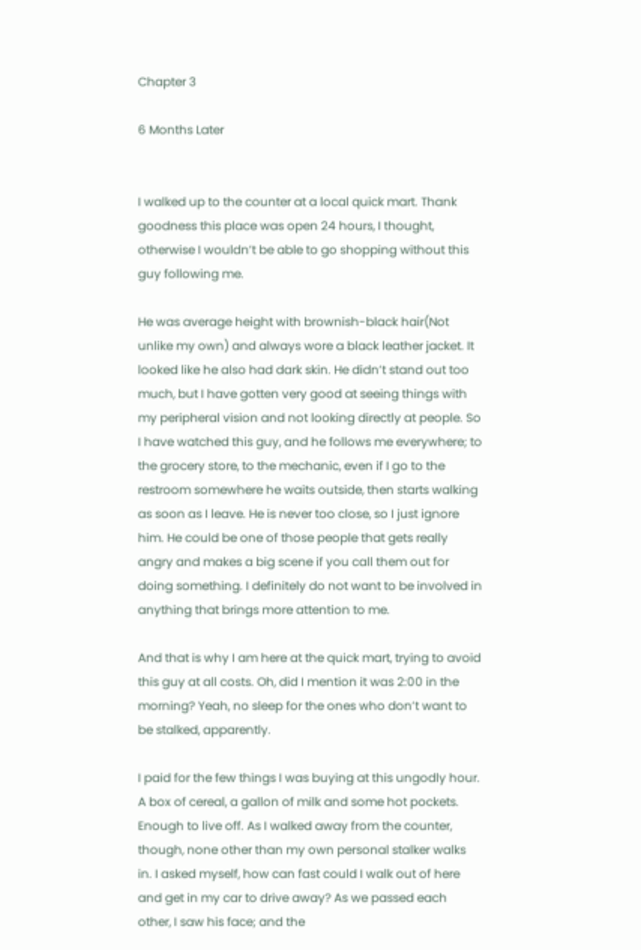Chapter 3

6 Months Later


I walked up to the counter at a local quick mart. Thank goodness this place was open 24 hours, I thought, otherwise I wouldn’t be able to go shopping without this guy following me.

He was average height with brownish-black hair(Not unlike my own) and always wore a black leather jacket. It looked like he also had dark skin. He didn’t stand out too much, but I have gotten very good at seeing things with my peripheral vision and not looking directly at people. So I have watched this guy, and he follows me everywhere; to the grocery store, to the mechanic, even if I go to the restroom somewhere he waits outside, then starts walking as soon as I leave. He is never too close, so I just ignore him. He could be one of those people that gets really angry and makes a big scene if you call them out for doing something. I definitely do not want to be involved in anything that brings more attention to me.

And that is why I am here at the quick mart, trying to avoid this guy at all costs. Oh, did I mention it was 2:00 in the morning? Yeah, no sleep for the ones who don’t want to be stalked, apparently.

I paid for the few things I was buying at this ungodly hour. A box of cereal, a gallon of milk and some hot pockets. Enough to live off. As I walked away from the counter, though, none other than my own personal stalker walks in. I asked myself, how can fast could I walk out of here and get in my car to drive away? As we passed each other, I saw his face; and the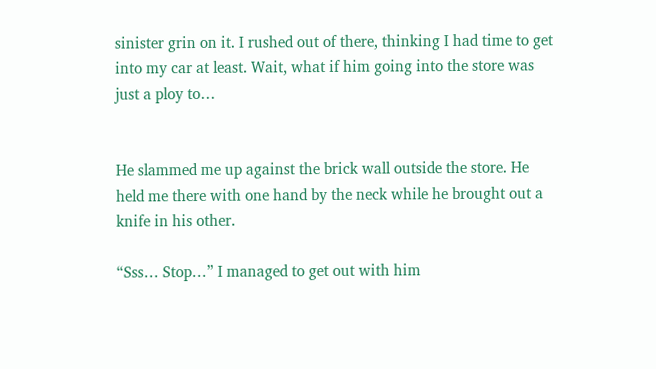sinister grin on it. I rushed out of there, thinking I had time to get into my car at least. Wait, what if him going into the store was just a ploy to…


He slammed me up against the brick wall outside the store. He held me there with one hand by the neck while he brought out a knife in his other.

“Sss… Stop…” I managed to get out with him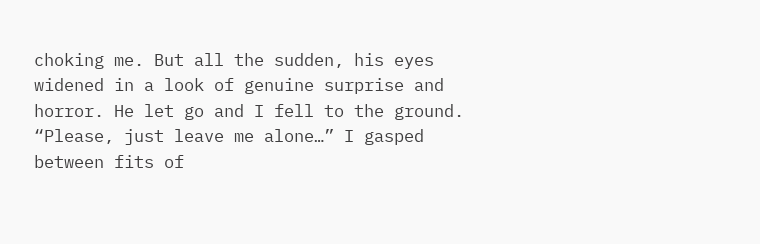choking me. But all the sudden, his eyes widened in a look of genuine surprise and horror. He let go and I fell to the ground. “Please, just leave me alone…” I gasped between fits of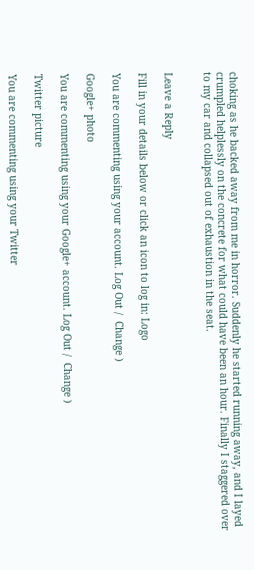choking as he backed away from me in horror. Suddenly he started running away, and I layed crumpled helplessly on the concrete for what could have been an hour. Finally I staggered over to my car and collapsed out of exhaustion in the seat.


Leave a Reply

Fill in your details below or click an icon to log in: Logo

You are commenting using your account. Log Out /  Change )

Google+ photo

You are commenting using your Google+ account. Log Out /  Change )

Twitter picture

You are commenting using your Twitter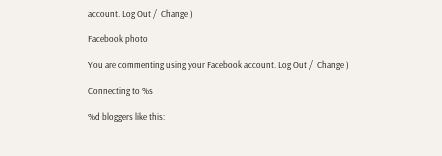account. Log Out /  Change )

Facebook photo

You are commenting using your Facebook account. Log Out /  Change )

Connecting to %s

%d bloggers like this: